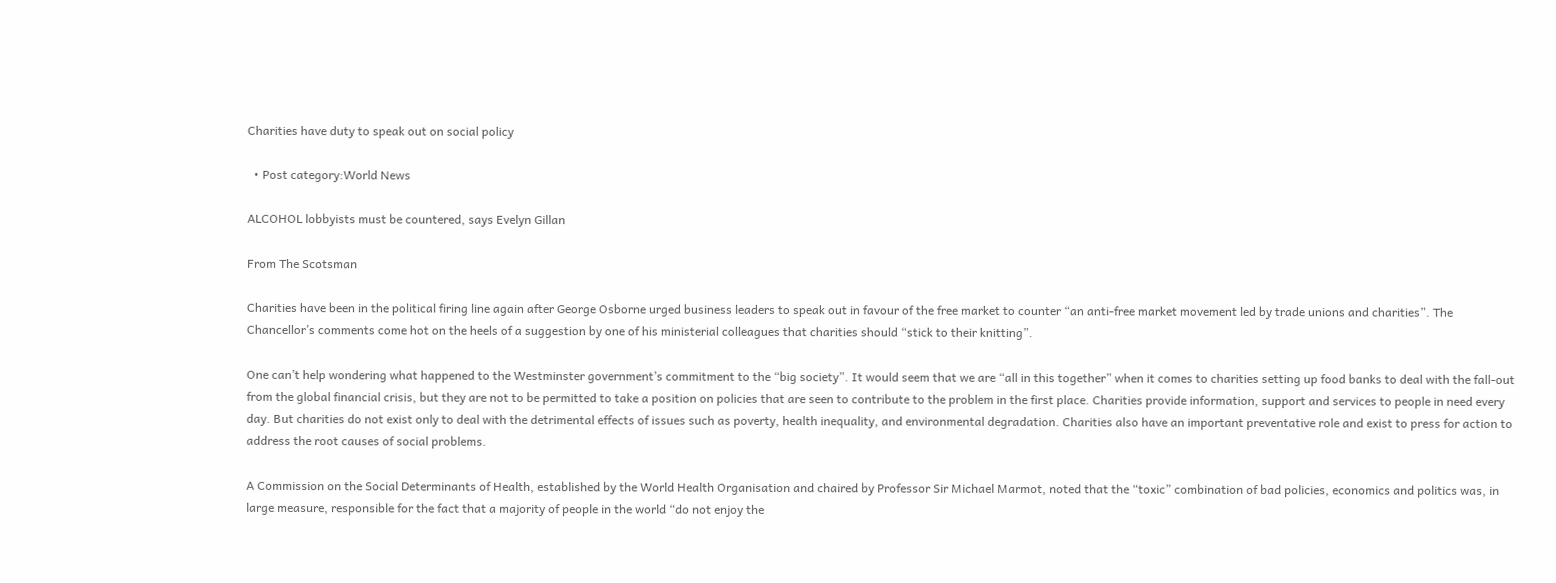Charities have duty to speak out on social policy

  • Post category:World News

ALCOHOL lobbyists must be countered, says Evelyn Gillan

From The Scotsman

Charities have been in the political firing line again after George Osborne urged business leaders to speak out in favour of the free market to counter “an anti-free market movement led by trade unions and charities”. The Chancellor’s comments come hot on the heels of a suggestion by one of his ministerial colleagues that charities should “stick to their knitting”.

One can’t help wondering what happened to the Westminster government’s commitment to the “big society”. It would seem that we are “all in this together” when it comes to charities setting up food banks to deal with the fall-out from the global financial crisis, but they are not to be permitted to take a position on policies that are seen to contribute to the problem in the first place. Charities provide information, support and services to people in need every day. But charities do not exist only to deal with the detrimental effects of issues such as poverty, health inequality, and environmental degradation. Charities also have an important preventative role and exist to press for action to address the root causes of social problems.

A Commission on the Social Determinants of Health, established by the World Health Organisation and chaired by Professor Sir Michael Marmot, noted that the “toxic” combination of bad policies, economics and politics was, in large measure, responsible for the fact that a majority of people in the world “do not enjoy the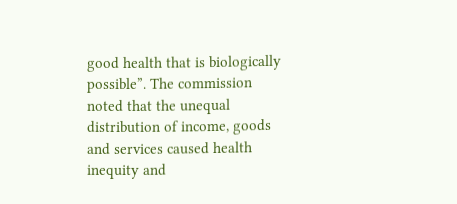good health that is biologically possible”. The commission noted that the unequal distribution of income, goods and services caused health inequity and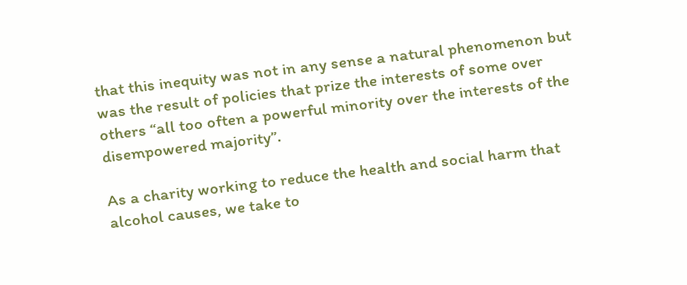that this inequity was not in any sense a natural phenomenon but was the result of policies that prize the interests of some over others “all too often a powerful minority over the interests of the disempowered majority”.

As a charity working to reduce the health and social harm that alcohol causes, we take to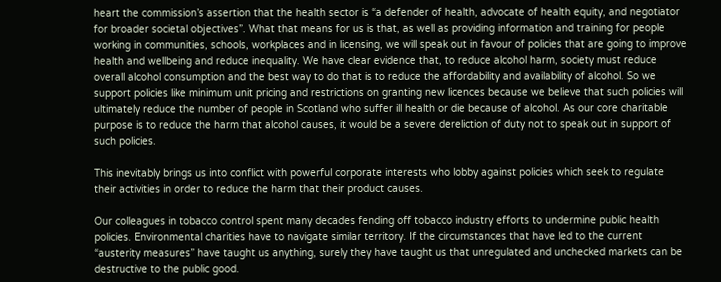heart the commission’s assertion that the health sector is “a defender of health, advocate of health equity, and negotiator for broader societal objectives”. What that means for us is that, as well as providing information and training for people working in communities, schools, workplaces and in licensing, we will speak out in favour of policies that are going to improve health and wellbeing and reduce inequality. We have clear evidence that, to reduce alcohol harm, society must reduce overall alcohol consumption and the best way to do that is to reduce the affordability and availability of alcohol. So we support policies like minimum unit pricing and restrictions on granting new licences because we believe that such policies will ultimately reduce the number of people in Scotland who suffer ill health or die because of alcohol. As our core charitable purpose is to reduce the harm that alcohol causes, it would be a severe dereliction of duty not to speak out in support of such policies.

This inevitably brings us into conflict with powerful corporate interests who lobby against policies which seek to regulate their activities in order to reduce the harm that their product causes.

Our colleagues in tobacco control spent many decades fending off tobacco industry efforts to undermine public health policies. Environmental charities have to navigate similar territory. If the circumstances that have led to the current “austerity measures” have taught us anything, surely they have taught us that unregulated and unchecked markets can be destructive to the public good.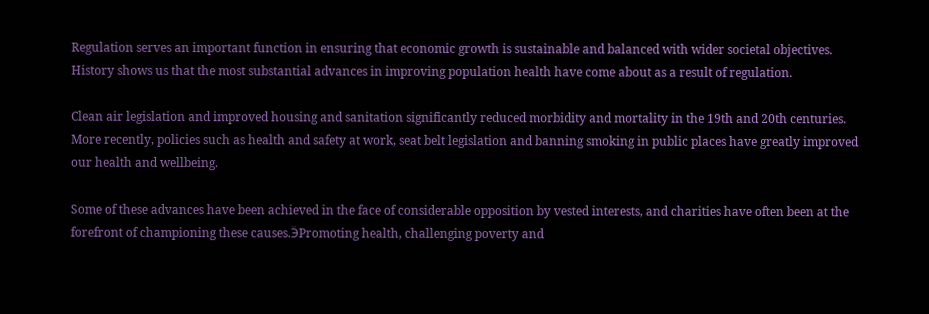Regulation serves an important function in ensuring that economic growth is sustainable and balanced with wider societal objectives. History shows us that the most substantial advances in improving population health have come about as a result of regulation.

Clean air legislation and improved housing and sanitation significantly reduced morbidity and mortality in the 19th and 20th centuries. More recently, policies such as health and safety at work, seat belt legislation and banning smoking in public places have greatly improved our health and wellbeing.

Some of these advances have been achieved in the face of considerable opposition by vested interests, and charities have often been at the forefront of championing these causes.ӬPromoting health, challenging poverty and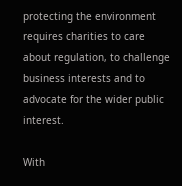protecting the environment requires charities to care about regulation, to challenge business interests and to advocate for the wider public interest.

With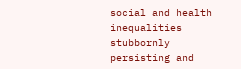social and health inequalities stubbornly persisting and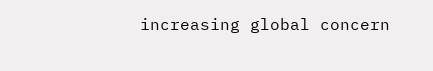increasing global concern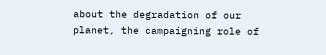about the degradation of our planet, the campaigning role of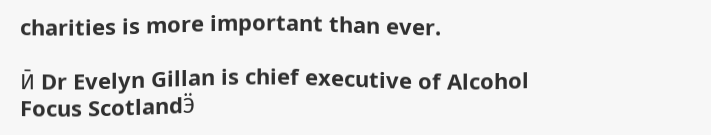charities is more important than ever.

Ӣ Dr Evelyn Gillan is chief executive of Alcohol Focus ScotlandӬ